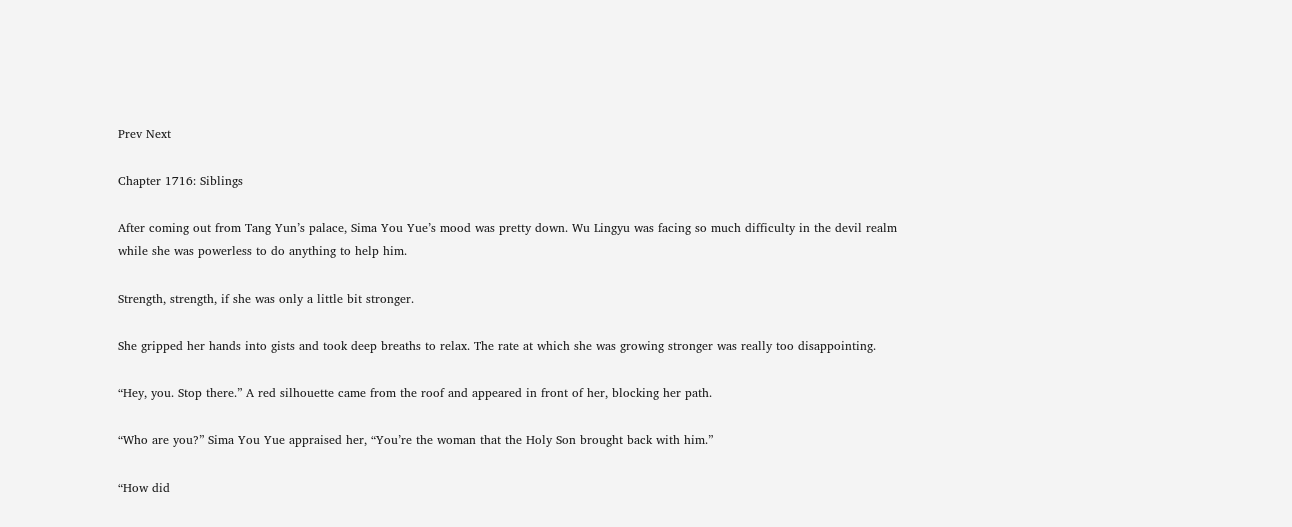Prev Next

Chapter 1716: Siblings

After coming out from Tang Yun’s palace, Sima You Yue’s mood was pretty down. Wu Lingyu was facing so much difficulty in the devil realm while she was powerless to do anything to help him.

Strength, strength, if she was only a little bit stronger.

She gripped her hands into gists and took deep breaths to relax. The rate at which she was growing stronger was really too disappointing.

“Hey, you. Stop there.” A red silhouette came from the roof and appeared in front of her, blocking her path.

“Who are you?” Sima You Yue appraised her, “You’re the woman that the Holy Son brought back with him.”

“How did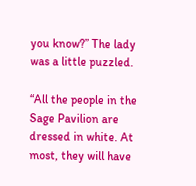you know?” The lady was a little puzzled.

“All the people in the Sage Pavilion are dressed in white. At most, they will have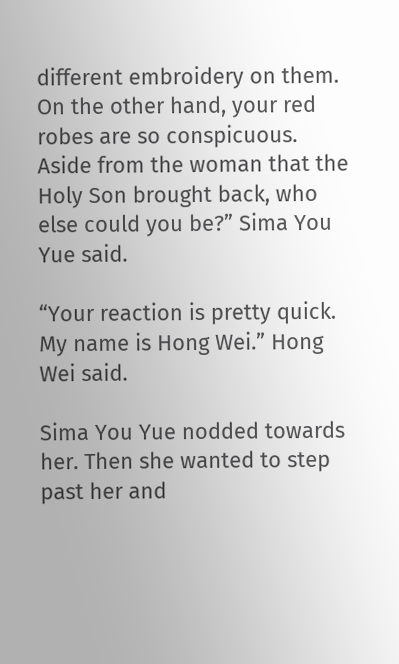different embroidery on them. On the other hand, your red robes are so conspicuous. Aside from the woman that the Holy Son brought back, who else could you be?” Sima You Yue said.

“Your reaction is pretty quick. My name is Hong Wei.” Hong Wei said.

Sima You Yue nodded towards her. Then she wanted to step past her and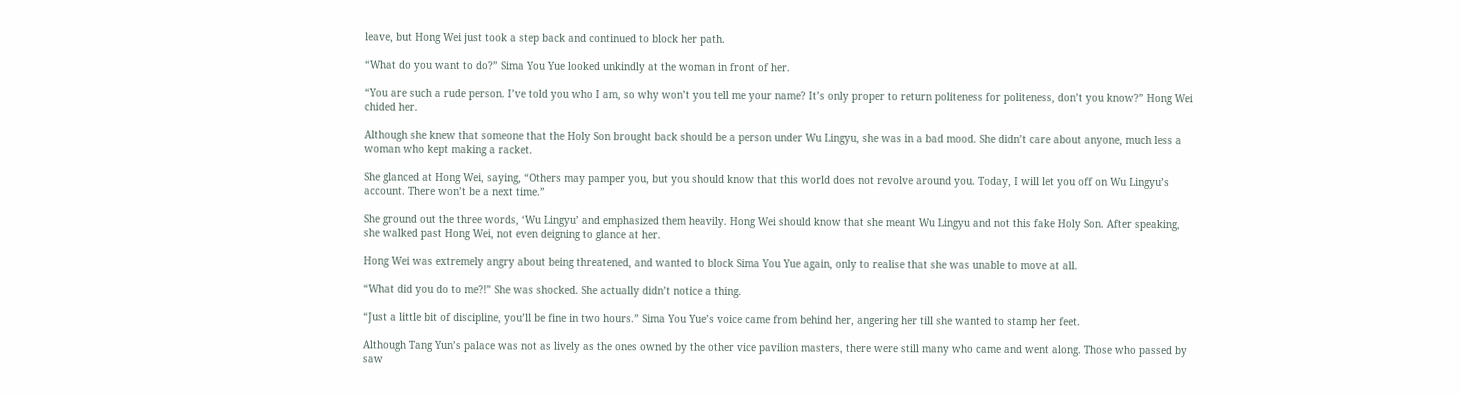leave, but Hong Wei just took a step back and continued to block her path.

“What do you want to do?” Sima You Yue looked unkindly at the woman in front of her.

“You are such a rude person. I’ve told you who I am, so why won’t you tell me your name? It’s only proper to return politeness for politeness, don’t you know?” Hong Wei chided her.

Although she knew that someone that the Holy Son brought back should be a person under Wu Lingyu, she was in a bad mood. She didn’t care about anyone, much less a woman who kept making a racket.

She glanced at Hong Wei, saying, “Others may pamper you, but you should know that this world does not revolve around you. Today, I will let you off on Wu Lingyu’s account. There won’t be a next time.”

She ground out the three words, ‘Wu Lingyu’ and emphasized them heavily. Hong Wei should know that she meant Wu Lingyu and not this fake Holy Son. After speaking, she walked past Hong Wei, not even deigning to glance at her.

Hong Wei was extremely angry about being threatened, and wanted to block Sima You Yue again, only to realise that she was unable to move at all.

“What did you do to me?!” She was shocked. She actually didn’t notice a thing.

“Just a little bit of discipline, you’ll be fine in two hours.” Sima You Yue’s voice came from behind her, angering her till she wanted to stamp her feet.

Although Tang Yun’s palace was not as lively as the ones owned by the other vice pavilion masters, there were still many who came and went along. Those who passed by saw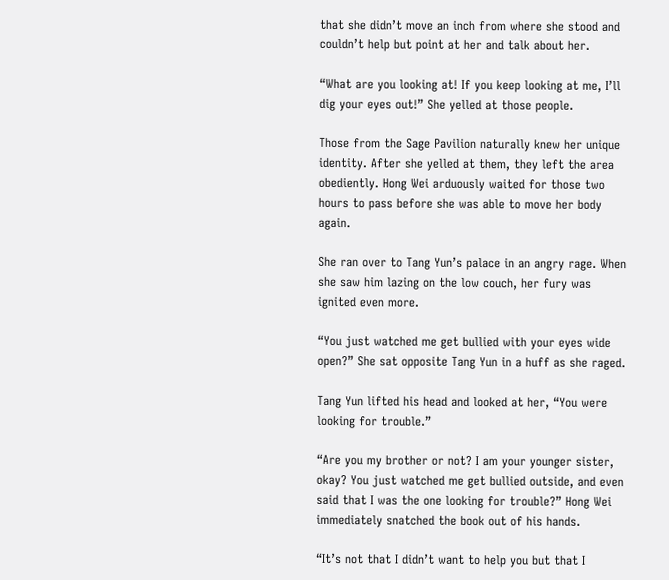that she didn’t move an inch from where she stood and couldn’t help but point at her and talk about her.

“What are you looking at! If you keep looking at me, I’ll dig your eyes out!” She yelled at those people.

Those from the Sage Pavilion naturally knew her unique identity. After she yelled at them, they left the area obediently. Hong Wei arduously waited for those two hours to pass before she was able to move her body again.

She ran over to Tang Yun’s palace in an angry rage. When she saw him lazing on the low couch, her fury was ignited even more.

“You just watched me get bullied with your eyes wide open?” She sat opposite Tang Yun in a huff as she raged.

Tang Yun lifted his head and looked at her, “You were looking for trouble.”

“Are you my brother or not? I am your younger sister, okay? You just watched me get bullied outside, and even said that I was the one looking for trouble?” Hong Wei immediately snatched the book out of his hands.

“It’s not that I didn’t want to help you but that I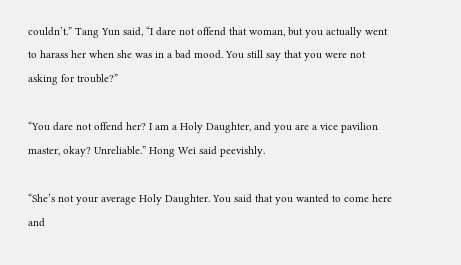couldn’t.” Tang Yun said, “I dare not offend that woman, but you actually went to harass her when she was in a bad mood. You still say that you were not asking for trouble?”

“You dare not offend her? I am a Holy Daughter, and you are a vice pavilion master, okay? Unreliable.” Hong Wei said peevishly.

“She’s not your average Holy Daughter. You said that you wanted to come here and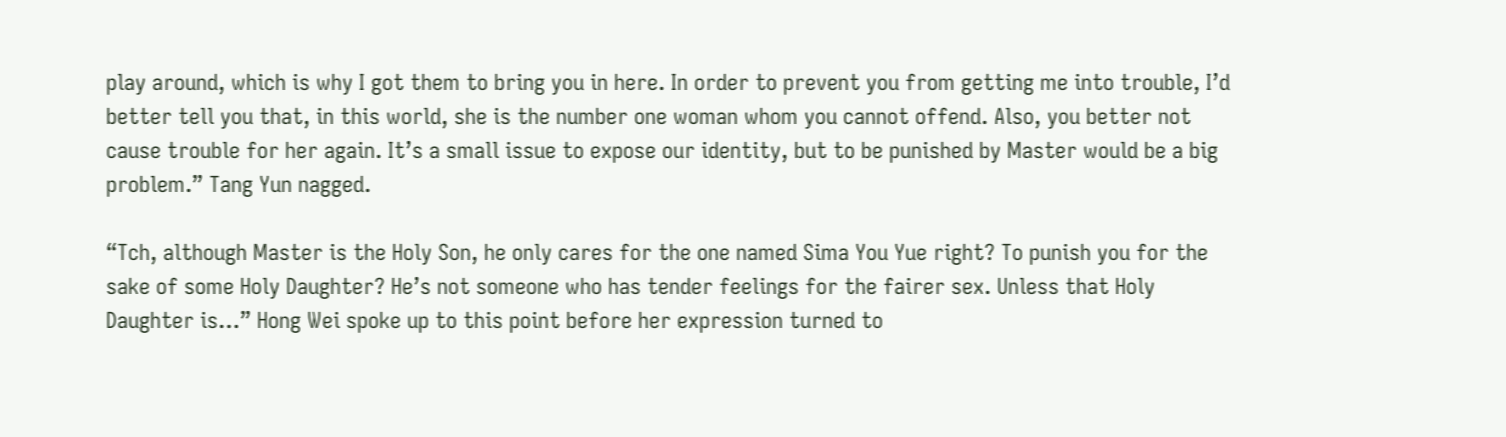play around, which is why I got them to bring you in here. In order to prevent you from getting me into trouble, I’d better tell you that, in this world, she is the number one woman whom you cannot offend. Also, you better not cause trouble for her again. It’s a small issue to expose our identity, but to be punished by Master would be a big problem.” Tang Yun nagged.

“Tch, although Master is the Holy Son, he only cares for the one named Sima You Yue right? To punish you for the sake of some Holy Daughter? He’s not someone who has tender feelings for the fairer sex. Unless that Holy Daughter is…” Hong Wei spoke up to this point before her expression turned to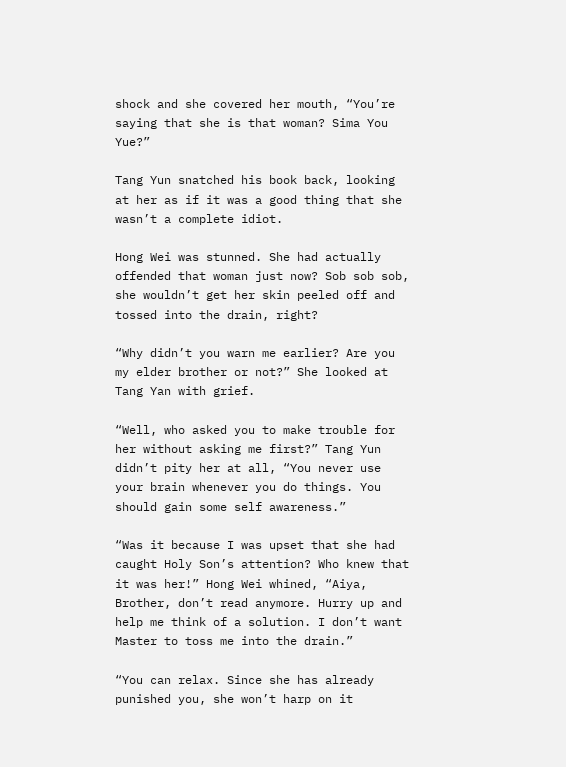shock and she covered her mouth, “You’re saying that she is that woman? Sima You Yue?”

Tang Yun snatched his book back, looking at her as if it was a good thing that she wasn’t a complete idiot.

Hong Wei was stunned. She had actually offended that woman just now? Sob sob sob, she wouldn’t get her skin peeled off and tossed into the drain, right?

“Why didn’t you warn me earlier? Are you my elder brother or not?” She looked at Tang Yan with grief.

“Well, who asked you to make trouble for her without asking me first?” Tang Yun didn’t pity her at all, “You never use your brain whenever you do things. You should gain some self awareness.”

“Was it because I was upset that she had caught Holy Son’s attention? Who knew that it was her!” Hong Wei whined, “Aiya, Brother, don’t read anymore. Hurry up and help me think of a solution. I don’t want Master to toss me into the drain.”

“You can relax. Since she has already punished you, she won’t harp on it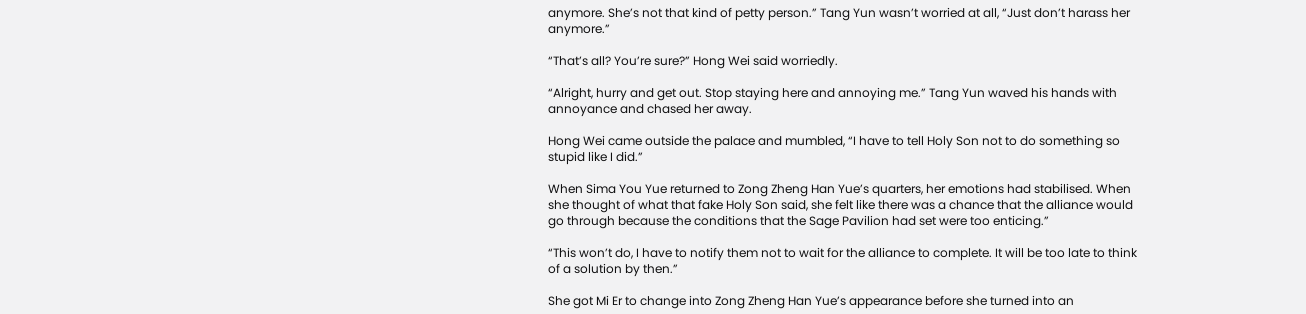anymore. She’s not that kind of petty person.” Tang Yun wasn’t worried at all, “Just don’t harass her anymore.”

“That’s all? You’re sure?” Hong Wei said worriedly.

“Alright, hurry and get out. Stop staying here and annoying me.” Tang Yun waved his hands with annoyance and chased her away.

Hong Wei came outside the palace and mumbled, “I have to tell Holy Son not to do something so stupid like I did.”

When Sima You Yue returned to Zong Zheng Han Yue’s quarters, her emotions had stabilised. When she thought of what that fake Holy Son said, she felt like there was a chance that the alliance would go through because the conditions that the Sage Pavilion had set were too enticing.”

“This won’t do, I have to notify them not to wait for the alliance to complete. It will be too late to think of a solution by then.”

She got Mi Er to change into Zong Zheng Han Yue’s appearance before she turned into an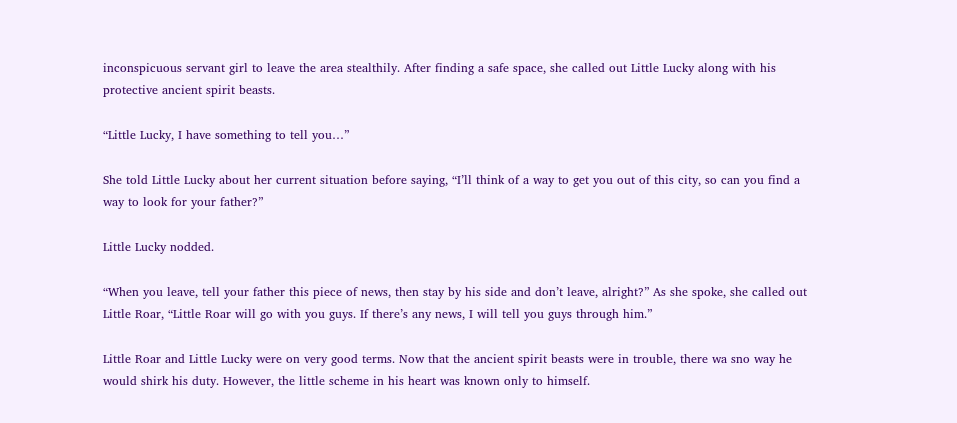inconspicuous servant girl to leave the area stealthily. After finding a safe space, she called out Little Lucky along with his protective ancient spirit beasts.

“Little Lucky, I have something to tell you…”

She told Little Lucky about her current situation before saying, “I’ll think of a way to get you out of this city, so can you find a way to look for your father?”

Little Lucky nodded.

“When you leave, tell your father this piece of news, then stay by his side and don’t leave, alright?” As she spoke, she called out Little Roar, “Little Roar will go with you guys. If there’s any news, I will tell you guys through him.”

Little Roar and Little Lucky were on very good terms. Now that the ancient spirit beasts were in trouble, there wa sno way he would shirk his duty. However, the little scheme in his heart was known only to himself.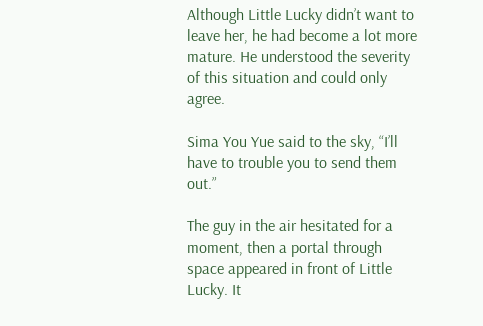Although Little Lucky didn’t want to leave her, he had become a lot more mature. He understood the severity of this situation and could only agree.

Sima You Yue said to the sky, “I’ll have to trouble you to send them out.”

The guy in the air hesitated for a moment, then a portal through space appeared in front of Little Lucky. It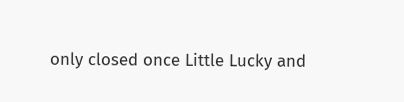only closed once Little Lucky and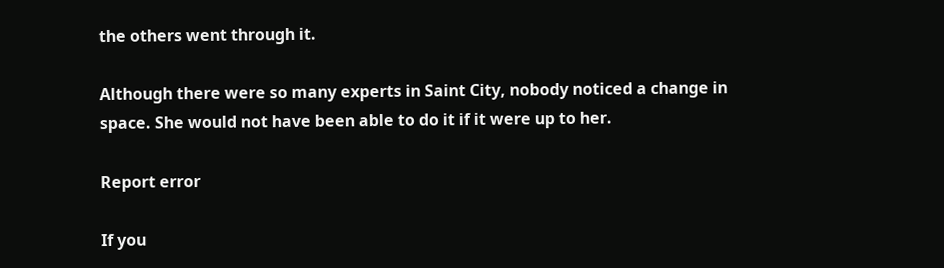the others went through it.

Although there were so many experts in Saint City, nobody noticed a change in space. She would not have been able to do it if it were up to her.

Report error

If you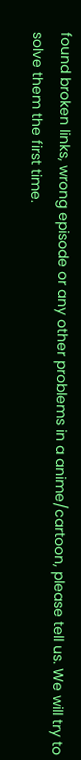found broken links, wrong episode or any other problems in a anime/cartoon, please tell us. We will try to solve them the first time.